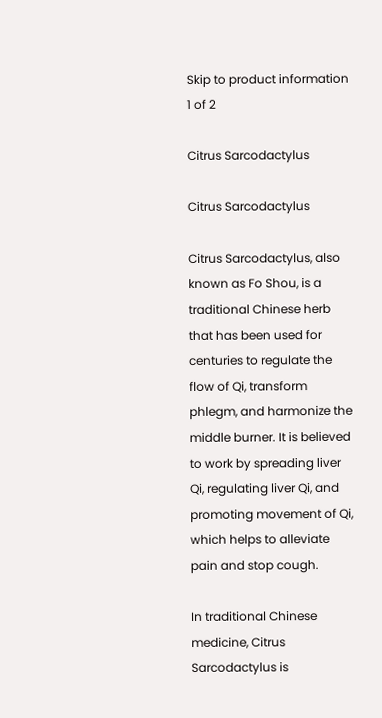Skip to product information
1 of 2

Citrus Sarcodactylus

Citrus Sarcodactylus

Citrus Sarcodactylus, also known as Fo Shou, is a traditional Chinese herb that has been used for centuries to regulate the flow of Qi, transform phlegm, and harmonize the middle burner. It is believed to work by spreading liver Qi, regulating liver Qi, and promoting movement of Qi, which helps to alleviate pain and stop cough.

In traditional Chinese medicine, Citrus Sarcodactylus is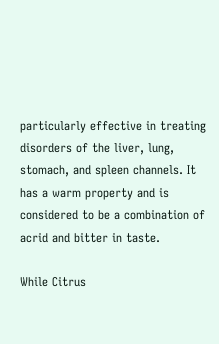particularly effective in treating disorders of the liver, lung, stomach, and spleen channels. It has a warm property and is considered to be a combination of acrid and bitter in taste.

While Citrus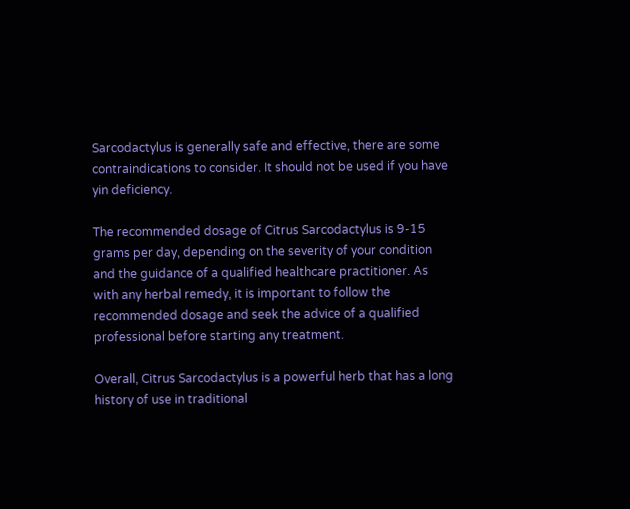Sarcodactylus is generally safe and effective, there are some contraindications to consider. It should not be used if you have yin deficiency.

The recommended dosage of Citrus Sarcodactylus is 9-15 grams per day, depending on the severity of your condition and the guidance of a qualified healthcare practitioner. As with any herbal remedy, it is important to follow the recommended dosage and seek the advice of a qualified professional before starting any treatment.

Overall, Citrus Sarcodactylus is a powerful herb that has a long history of use in traditional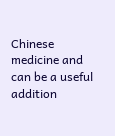Chinese medicine and can be a useful addition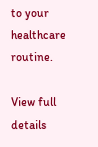to your healthcare routine.

View full details